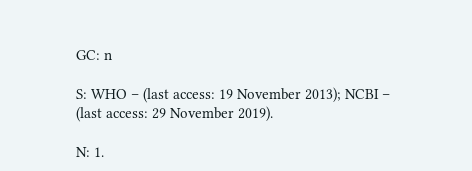GC: n

S: WHO – (last access: 19 November 2013); NCBI – (last access: 29 November 2019).

N: 1.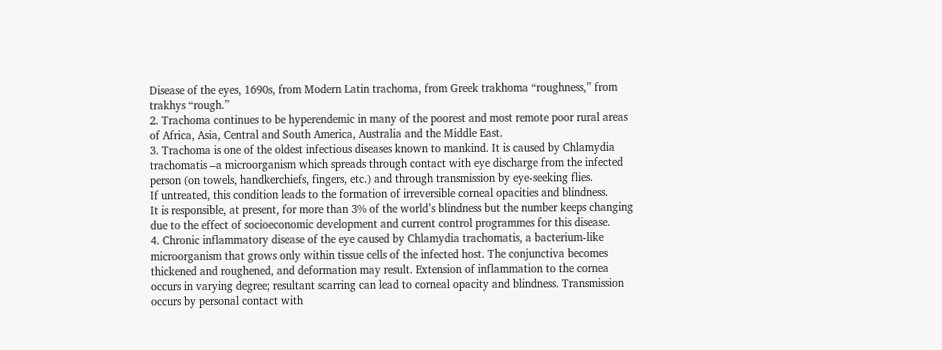Disease of the eyes, 1690s, from Modern Latin trachoma, from Greek trakhoma “roughness,” from trakhys “rough.”
2. Trachoma continues to be hyperendemic in many of the poorest and most remote poor rural areas of Africa, Asia, Central and South America, Australia and the Middle East.
3. Trachoma is one of the oldest infectious diseases known to mankind. It is caused by Chlamydia trachomatis –a microorganism which spreads through contact with eye discharge from the infected person (on towels, handkerchiefs, fingers, etc.) and through transmission by eye-seeking flies.
If untreated, this condition leads to the formation of irreversible corneal opacities and blindness.
It is responsible, at present, for more than 3% of the world’s blindness but the number keeps changing due to the effect of socioeconomic development and current control programmes for this disease.
4. Chronic inflammatory disease of the eye caused by Chlamydia trachomatis, a bacterium-like microorganism that grows only within tissue cells of the infected host. The conjunctiva becomes thickened and roughened, and deformation may result. Extension of inflammation to the cornea occurs in varying degree; resultant scarring can lead to corneal opacity and blindness. Transmission occurs by personal contact with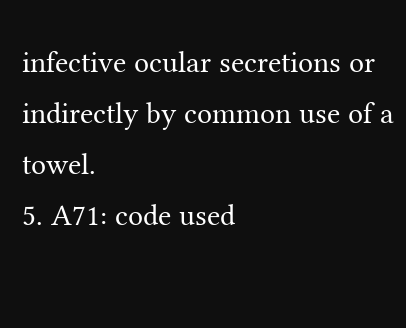infective ocular secretions or indirectly by common use of a towel.
5. A71: code used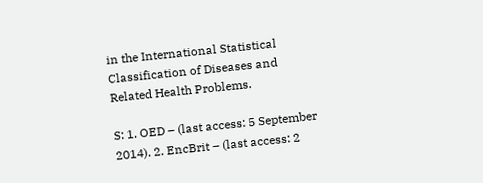in the International Statistical Classification of Diseases and Related Health Problems.

S: 1. OED – (last access: 5 September 2014). 2. EncBrit – (last access: 2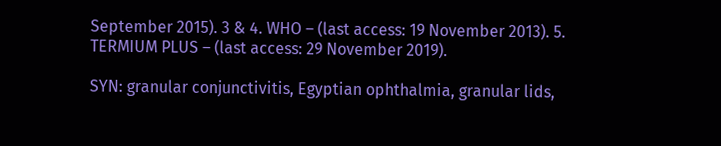September 2015). 3 & 4. WHO – (last access: 19 November 2013). 5. TERMIUM PLUS – (last access: 29 November 2019).

SYN: granular conjunctivitis, Egyptian ophthalmia, granular lids,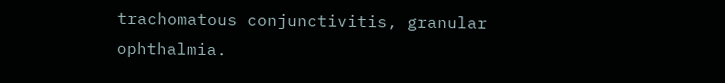trachomatous conjunctivitis, granular ophthalmia.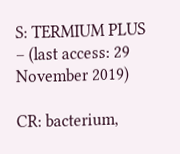S: TERMIUM PLUS – (last access: 29 November 2019)

CR: bacterium,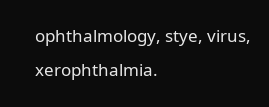ophthalmology, stye, virus, xerophthalmia.